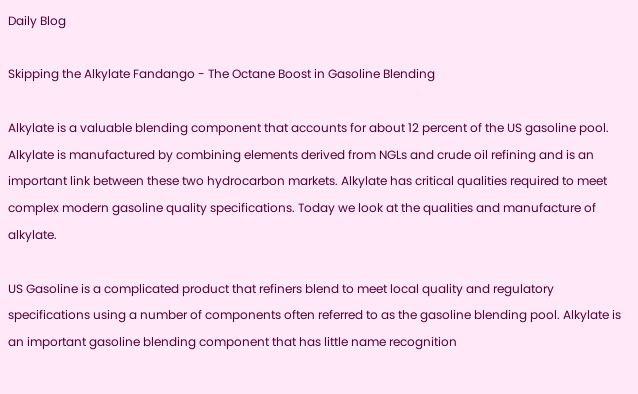Daily Blog

Skipping the Alkylate Fandango - The Octane Boost in Gasoline Blending

Alkylate is a valuable blending component that accounts for about 12 percent of the US gasoline pool. Alkylate is manufactured by combining elements derived from NGLs and crude oil refining and is an important link between these two hydrocarbon markets. Alkylate has critical qualities required to meet complex modern gasoline quality specifications. Today we look at the qualities and manufacture of alkylate.

US Gasoline is a complicated product that refiners blend to meet local quality and regulatory specifications using a number of components often referred to as the gasoline blending pool. Alkylate is an important gasoline blending component that has little name recognition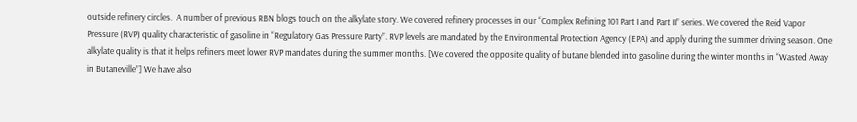outside refinery circles.  A number of previous RBN blogs touch on the alkylate story. We covered refinery processes in our “Complex Refining 101 Part I and Part II” series. We covered the Reid Vapor Pressure (RVP) quality characteristic of gasoline in “Regulatory Gas Pressure Party”. RVP levels are mandated by the Environmental Protection Agency (EPA) and apply during the summer driving season. One alkylate quality is that it helps refiners meet lower RVP mandates during the summer months. [We covered the opposite quality of butane blended into gasoline during the winter months in “Wasted Away in Butaneville”] We have also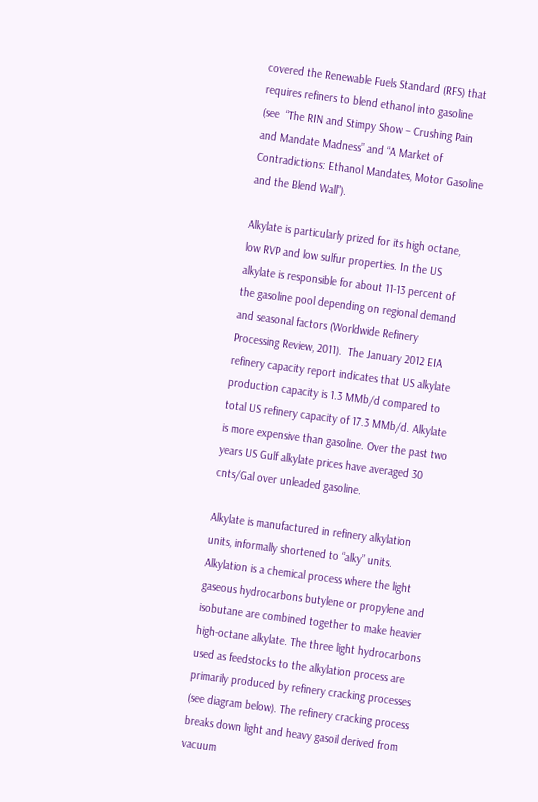covered the Renewable Fuels Standard (RFS) that requires refiners to blend ethanol into gasoline (see  “The RIN and Stimpy Show – Crushing Pain and Mandate Madness” and “A Market of Contradictions: Ethanol Mandates, Motor Gasoline and the Blend Wall”).

Alkylate is particularly prized for its high octane, low RVP and low sulfur properties. In the US alkylate is responsible for about 11-13 percent of the gasoline pool depending on regional demand and seasonal factors (Worldwide Refinery Processing Review, 2011).  The January 2012 EIA refinery capacity report indicates that US alkylate production capacity is 1.3 MMb/d compared to total US refinery capacity of 17.3 MMb/d. Alkylate is more expensive than gasoline. Over the past two years US Gulf alkylate prices have averaged 30 cnts/Gal over unleaded gasoline.

Alkylate is manufactured in refinery alkylation units, informally shortened to “alky” units. Alkylation is a chemical process where the light gaseous hydrocarbons butylene or propylene and isobutane are combined together to make heavier high-octane alkylate. The three light hydrocarbons used as feedstocks to the alkylation process are primarily produced by refinery cracking processes (see diagram below). The refinery cracking process breaks down light and heavy gasoil derived from vacuum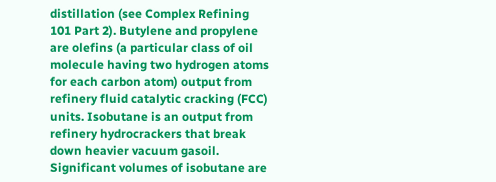distillation (see Complex Refining 101 Part 2). Butylene and propylene are olefins (a particular class of oil molecule having two hydrogen atoms for each carbon atom) output from refinery fluid catalytic cracking (FCC) units. Isobutane is an output from refinery hydrocrackers that break down heavier vacuum gasoil.   Significant volumes of isobutane are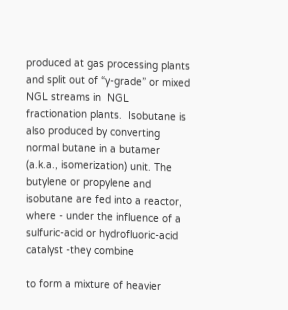produced at gas processing plants and split out of “y-grade” or mixed NGL streams in  NGL fractionation plants.  Isobutane is also produced by converting normal butane in a butamer (a.k.a., isomerization) unit. The butylene or propylene and isobutane are fed into a reactor, where - under the influence of a sulfuric-acid or hydrofluoric-acid catalyst -they combine

to form a mixture of heavier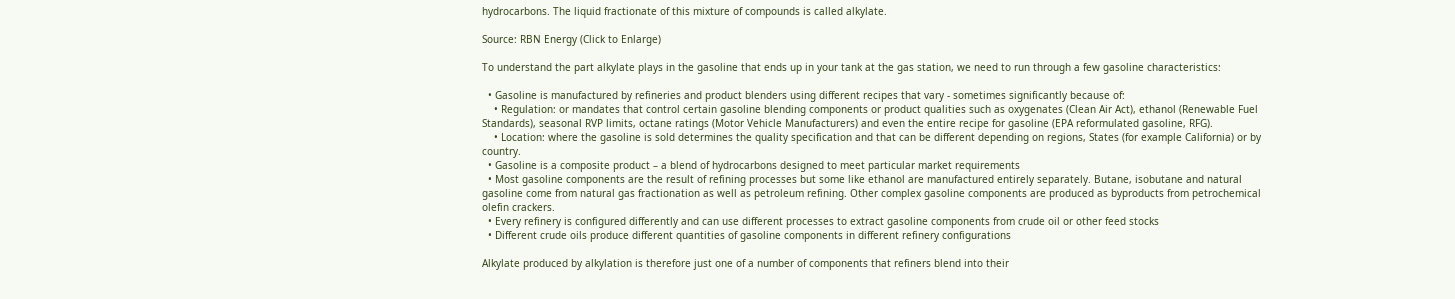hydrocarbons. The liquid fractionate of this mixture of compounds is called alkylate.

Source: RBN Energy (Click to Enlarge)

To understand the part alkylate plays in the gasoline that ends up in your tank at the gas station, we need to run through a few gasoline characteristics:

  • Gasoline is manufactured by refineries and product blenders using different recipes that vary - sometimes significantly because of:
    • Regulation: or mandates that control certain gasoline blending components or product qualities such as oxygenates (Clean Air Act), ethanol (Renewable Fuel Standards), seasonal RVP limits, octane ratings (Motor Vehicle Manufacturers) and even the entire recipe for gasoline (EPA reformulated gasoline, RFG).
    • Location: where the gasoline is sold determines the quality specification and that can be different depending on regions, States (for example California) or by country.
  • Gasoline is a composite product – a blend of hydrocarbons designed to meet particular market requirements
  • Most gasoline components are the result of refining processes but some like ethanol are manufactured entirely separately. Butane, isobutane and natural gasoline come from natural gas fractionation as well as petroleum refining. Other complex gasoline components are produced as byproducts from petrochemical olefin crackers.
  • Every refinery is configured differently and can use different processes to extract gasoline components from crude oil or other feed stocks
  • Different crude oils produce different quantities of gasoline components in different refinery configurations

Alkylate produced by alkylation is therefore just one of a number of components that refiners blend into their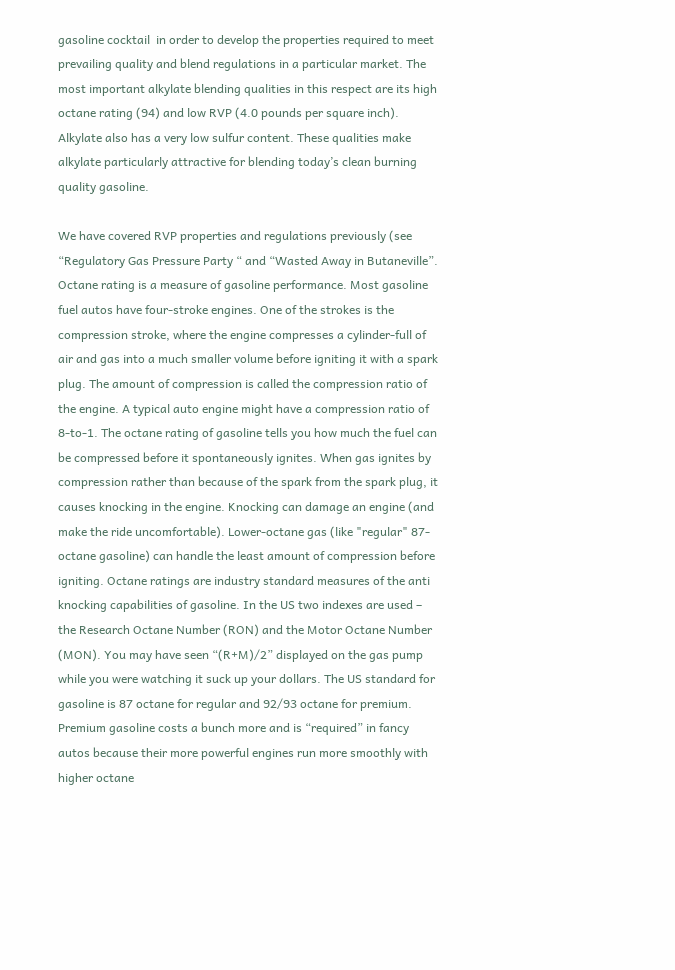gasoline cocktail  in order to develop the properties required to meet prevailing quality and blend regulations in a particular market. The most important alkylate blending qualities in this respect are its high octane rating (94) and low RVP (4.0 pounds per square inch). Alkylate also has a very low sulfur content. These qualities make alkylate particularly attractive for blending today’s clean burning quality gasoline.

We have covered RVP properties and regulations previously (see “Regulatory Gas Pressure Party “ and “Wasted Away in Butaneville”. Octane rating is a measure of gasoline performance. Most gasoline fuel autos have four-stroke engines. One of the strokes is the compression stroke, where the engine compresses a cylinder-full of air and gas into a much smaller volume before igniting it with a spark plug. The amount of compression is called the compression ratio of the engine. A typical auto engine might have a compression ratio of 8-to-1. The octane rating of gasoline tells you how much the fuel can be compressed before it spontaneously ignites. When gas ignites by compression rather than because of the spark from the spark plug, it causes knocking in the engine. Knocking can damage an engine (and make the ride uncomfortable). Lower-octane gas (like "regular" 87-octane gasoline) can handle the least amount of compression before igniting. Octane ratings are industry standard measures of the anti knocking capabilities of gasoline. In the US two indexes are used – the Research Octane Number (RON) and the Motor Octane Number (MON). You may have seen “(R+M)/2” displayed on the gas pump while you were watching it suck up your dollars. The US standard for gasoline is 87 octane for regular and 92/93 octane for premium. Premium gasoline costs a bunch more and is “required” in fancy autos because their more powerful engines run more smoothly with higher octane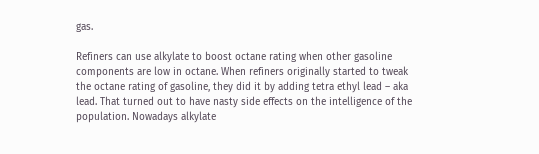gas.

Refiners can use alkylate to boost octane rating when other gasoline components are low in octane. When refiners originally started to tweak the octane rating of gasoline, they did it by adding tetra ethyl lead – aka lead. That turned out to have nasty side effects on the intelligence of the population. Nowadays alkylate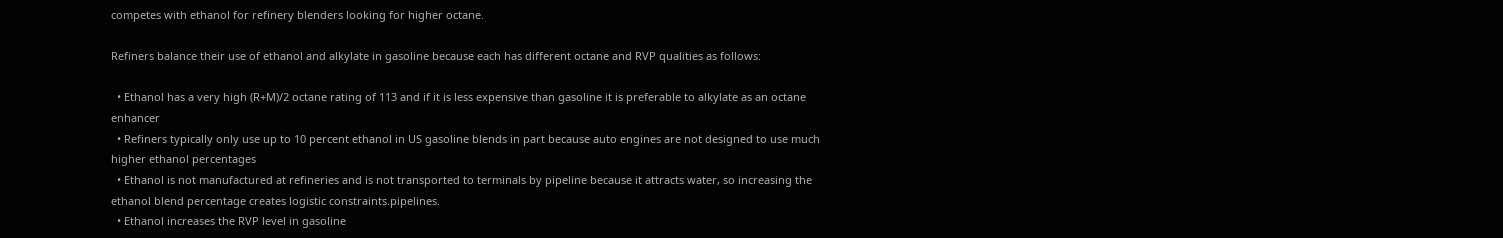competes with ethanol for refinery blenders looking for higher octane.

Refiners balance their use of ethanol and alkylate in gasoline because each has different octane and RVP qualities as follows:

  • Ethanol has a very high (R+M)/2 octane rating of 113 and if it is less expensive than gasoline it is preferable to alkylate as an octane enhancer
  • Refiners typically only use up to 10 percent ethanol in US gasoline blends in part because auto engines are not designed to use much higher ethanol percentages
  • Ethanol is not manufactured at refineries and is not transported to terminals by pipeline because it attracts water, so increasing the ethanol blend percentage creates logistic constraints.pipelines.
  • Ethanol increases the RVP level in gasoline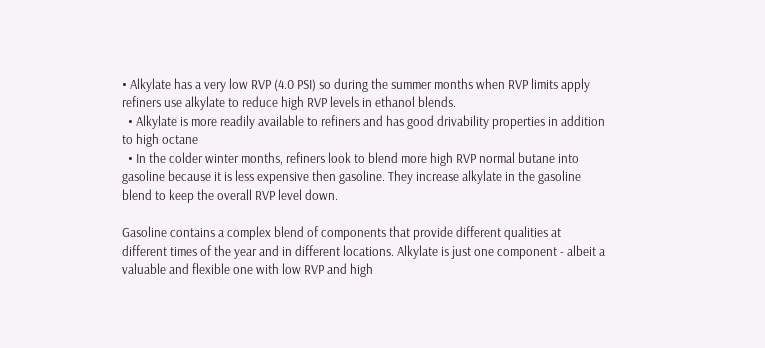• Alkylate has a very low RVP (4.0 PSI) so during the summer months when RVP limits apply refiners use alkylate to reduce high RVP levels in ethanol blends.
  • Alkylate is more readily available to refiners and has good drivability properties in addition to high octane
  • In the colder winter months, refiners look to blend more high RVP normal butane into gasoline because it is less expensive then gasoline. They increase alkylate in the gasoline blend to keep the overall RVP level down.

Gasoline contains a complex blend of components that provide different qualities at different times of the year and in different locations. Alkylate is just one component - albeit a valuable and flexible one with low RVP and high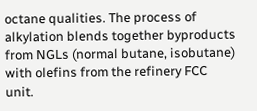octane qualities. The process of alkylation blends together byproducts from NGLs (normal butane, isobutane) with olefins from the refinery FCC unit.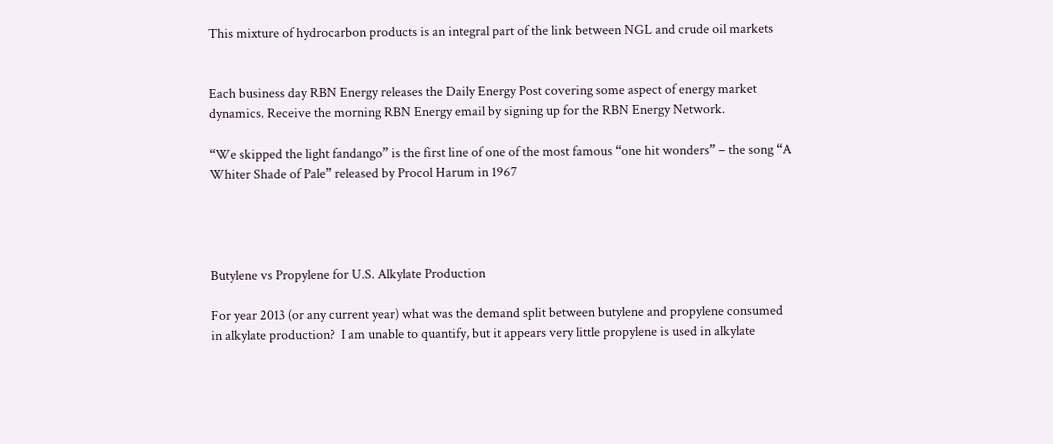This mixture of hydrocarbon products is an integral part of the link between NGL and crude oil markets


Each business day RBN Energy releases the Daily Energy Post covering some aspect of energy market dynamics. Receive the morning RBN Energy email by signing up for the RBN Energy Network.

“We skipped the light fandango” is the first line of one of the most famous “one hit wonders” – the song “A Whiter Shade of Pale” released by Procol Harum in 1967




Butylene vs Propylene for U.S. Alkylate Production

For year 2013 (or any current year) what was the demand split between butylene and propylene consumed in alkylate production?  I am unable to quantify, but it appears very little propylene is used in alkylate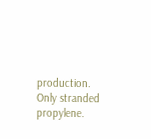production.  Only stranded propylene.